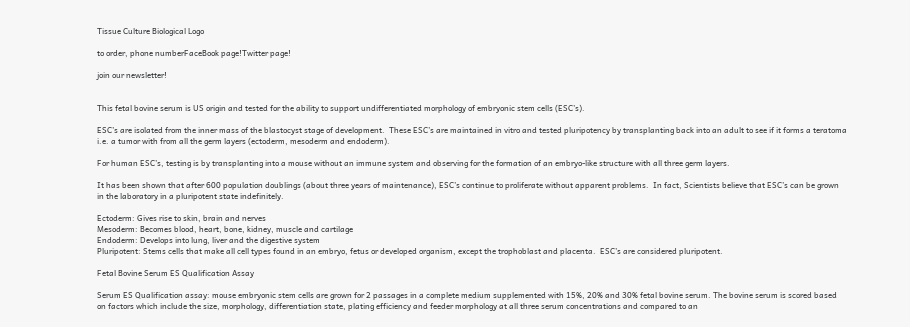Tissue Culture Biological Logo

to order, phone numberFaceBook page!Twitter page!

join our newsletter!


This fetal bovine serum is US origin and tested for the ability to support undifferentiated morphology of embryonic stem cells (ESC’s).

ESC’s are isolated from the inner mass of the blastocyst stage of development.  These ESC’s are maintained in vitro and tested pluripotency by transplanting back into an adult to see if it forms a teratoma i.e. a tumor with from all the germ layers (ectoderm, mesoderm and endoderm).

For human ESC’s, testing is by transplanting into a mouse without an immune system and observing for the formation of an embryo-like structure with all three germ layers.

It has been shown that after 600 population doublings (about three years of maintenance), ESC’s continue to proliferate without apparent problems.  In fact, Scientists believe that ESC’s can be grown in the laboratory in a pluripotent state indefinitely.

Ectoderm: Gives rise to skin, brain and nerves
Mesoderm: Becomes blood, heart, bone, kidney, muscle and cartilage
Endoderm: Develops into lung, liver and the digestive system
Pluripotent: Stems cells that make all cell types found in an embryo, fetus or developed organism, except the trophoblast and placenta.  ESC’s are considered pluripotent.

Fetal Bovine Serum ES Qualification Assay

Serum ES Qualification assay: mouse embryonic stem cells are grown for 2 passages in a complete medium supplemented with 15%, 20% and 30% fetal bovine serum. The bovine serum is scored based on factors which include the size, morphology, differentiation state, plating efficiency and feeder morphology at all three serum concentrations and compared to an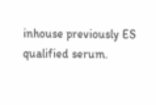inhouse previously ES qualified serum.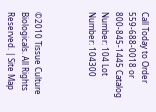Call Today to Order 559-688-0018 or 800-845-1445 Catalog Number: 104 Lot Number: 104300



©2010 Tissue Culture Biologicals. All Rights Reserved. | Site Map